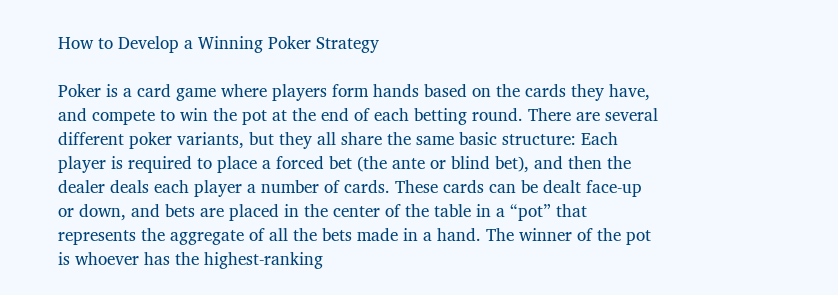How to Develop a Winning Poker Strategy

Poker is a card game where players form hands based on the cards they have, and compete to win the pot at the end of each betting round. There are several different poker variants, but they all share the same basic structure: Each player is required to place a forced bet (the ante or blind bet), and then the dealer deals each player a number of cards. These cards can be dealt face-up or down, and bets are placed in the center of the table in a “pot” that represents the aggregate of all the bets made in a hand. The winner of the pot is whoever has the highest-ranking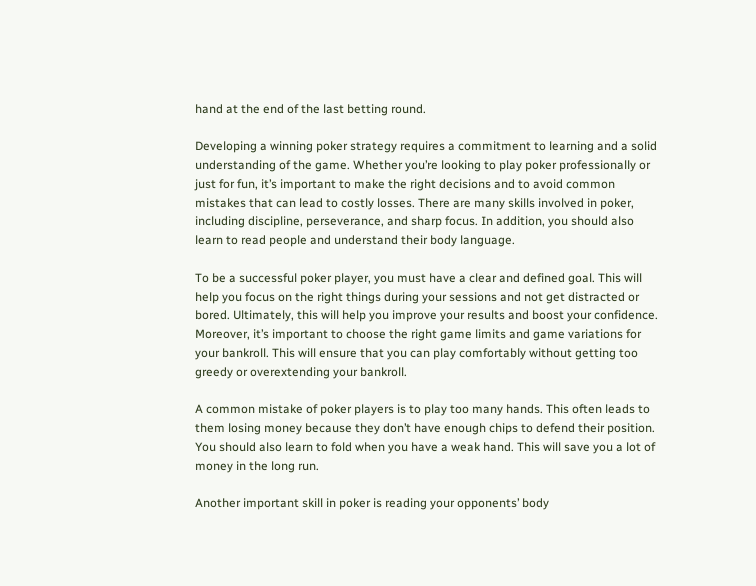hand at the end of the last betting round.

Developing a winning poker strategy requires a commitment to learning and a solid understanding of the game. Whether you’re looking to play poker professionally or just for fun, it’s important to make the right decisions and to avoid common mistakes that can lead to costly losses. There are many skills involved in poker, including discipline, perseverance, and sharp focus. In addition, you should also learn to read people and understand their body language.

To be a successful poker player, you must have a clear and defined goal. This will help you focus on the right things during your sessions and not get distracted or bored. Ultimately, this will help you improve your results and boost your confidence. Moreover, it’s important to choose the right game limits and game variations for your bankroll. This will ensure that you can play comfortably without getting too greedy or overextending your bankroll.

A common mistake of poker players is to play too many hands. This often leads to them losing money because they don’t have enough chips to defend their position. You should also learn to fold when you have a weak hand. This will save you a lot of money in the long run.

Another important skill in poker is reading your opponents’ body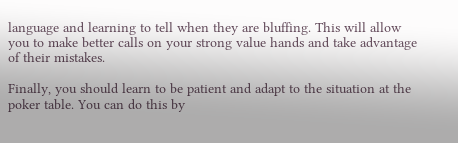language and learning to tell when they are bluffing. This will allow you to make better calls on your strong value hands and take advantage of their mistakes.

Finally, you should learn to be patient and adapt to the situation at the poker table. You can do this by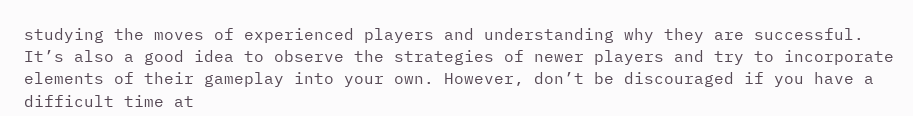studying the moves of experienced players and understanding why they are successful. It’s also a good idea to observe the strategies of newer players and try to incorporate elements of their gameplay into your own. However, don’t be discouraged if you have a difficult time at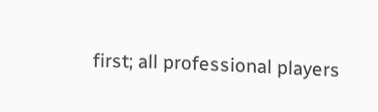first; all professional players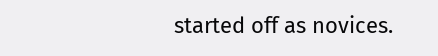started off as novices.